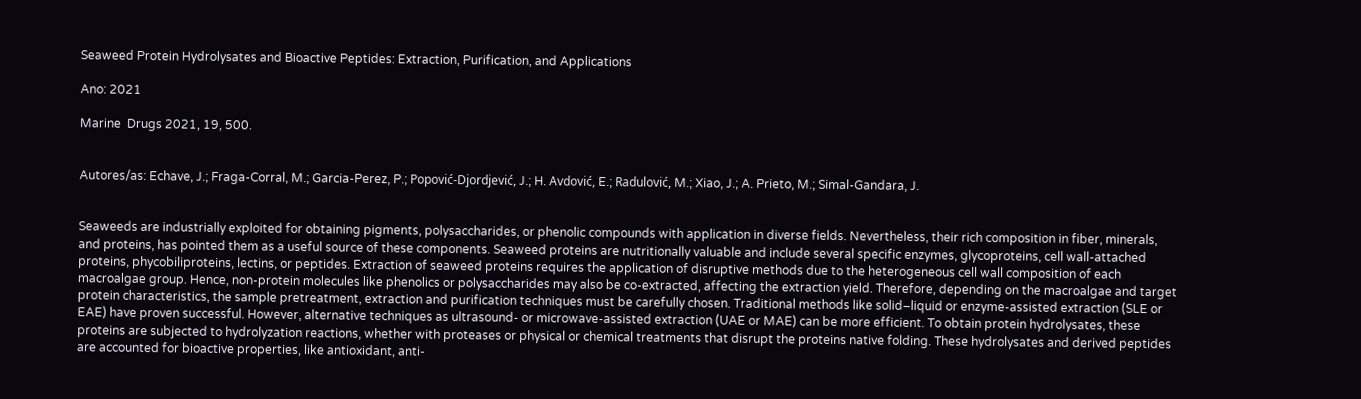Seaweed Protein Hydrolysates and Bioactive Peptides: Extraction, Purification, and Applications

Ano: 2021

Marine  Drugs 2021, 19, 500.


Autores/as: Echave, J.; Fraga-Corral, M.; Garcia-Perez, P.; Popović-Djordjević, J.; H. Avdović, E.; Radulović, M.; Xiao, J.; A. Prieto, M.; Simal-Gandara, J.


Seaweeds are industrially exploited for obtaining pigments, polysaccharides, or phenolic compounds with application in diverse fields. Nevertheless, their rich composition in fiber, minerals, and proteins, has pointed them as a useful source of these components. Seaweed proteins are nutritionally valuable and include several specific enzymes, glycoproteins, cell wall-attached proteins, phycobiliproteins, lectins, or peptides. Extraction of seaweed proteins requires the application of disruptive methods due to the heterogeneous cell wall composition of each macroalgae group. Hence, non-protein molecules like phenolics or polysaccharides may also be co-extracted, affecting the extraction yield. Therefore, depending on the macroalgae and target protein characteristics, the sample pretreatment, extraction and purification techniques must be carefully chosen. Traditional methods like solid–liquid or enzyme-assisted extraction (SLE or EAE) have proven successful. However, alternative techniques as ultrasound- or microwave-assisted extraction (UAE or MAE) can be more efficient. To obtain protein hydrolysates, these proteins are subjected to hydrolyzation reactions, whether with proteases or physical or chemical treatments that disrupt the proteins native folding. These hydrolysates and derived peptides are accounted for bioactive properties, like antioxidant, anti-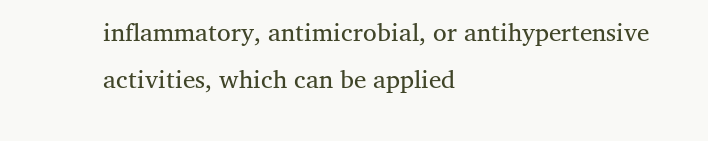inflammatory, antimicrobial, or antihypertensive activities, which can be applied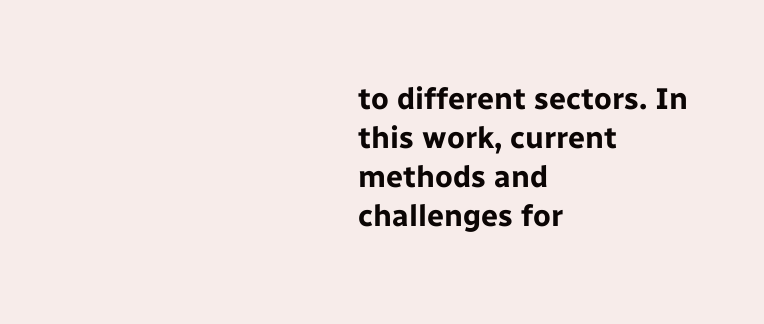to different sectors. In this work, current methods and challenges for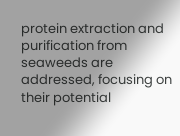protein extraction and purification from seaweeds are addressed, focusing on their potential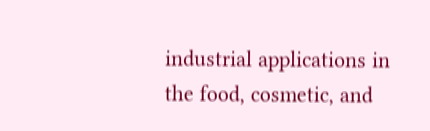industrial applications in the food, cosmetic, and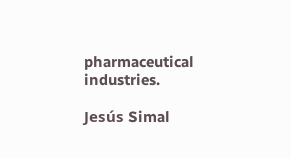pharmaceutical industries.

Jesús Simal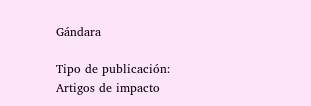Gándara

Tipo de publicación:
Artigos de impacto